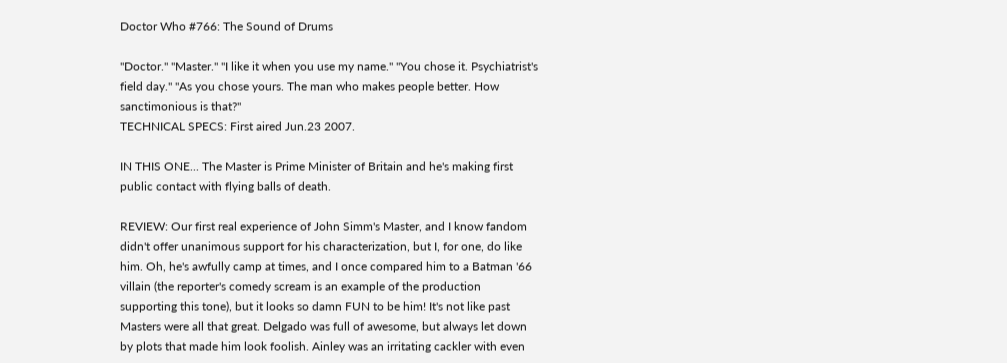Doctor Who #766: The Sound of Drums

"Doctor." "Master." "I like it when you use my name." "You chose it. Psychiatrist's field day." "As you chose yours. The man who makes people better. How sanctimonious is that?"
TECHNICAL SPECS: First aired Jun.23 2007.

IN THIS ONE... The Master is Prime Minister of Britain and he's making first public contact with flying balls of death.

REVIEW: Our first real experience of John Simm's Master, and I know fandom didn't offer unanimous support for his characterization, but I, for one, do like him. Oh, he's awfully camp at times, and I once compared him to a Batman '66 villain (the reporter's comedy scream is an example of the production supporting this tone), but it looks so damn FUN to be him! It's not like past Masters were all that great. Delgado was full of awesome, but always let down by plots that made him look foolish. Ainley was an irritating cackler with even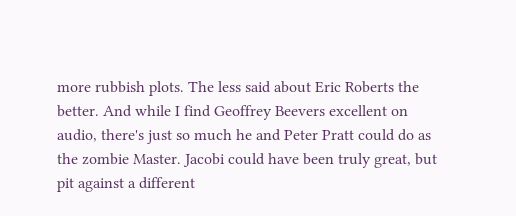more rubbish plots. The less said about Eric Roberts the better. And while I find Geoffrey Beevers excellent on audio, there's just so much he and Peter Pratt could do as the zombie Master. Jacobi could have been truly great, but pit against a different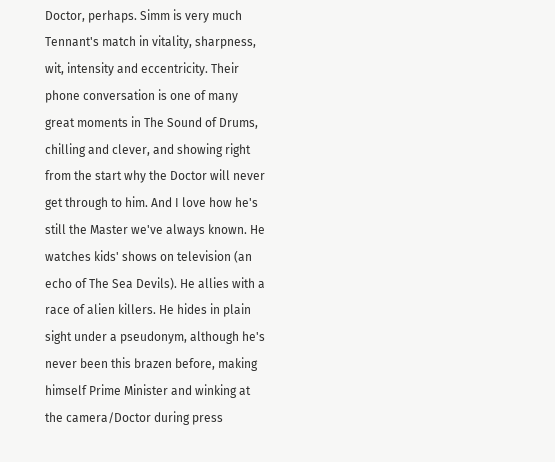Doctor, perhaps. Simm is very much Tennant's match in vitality, sharpness, wit, intensity and eccentricity. Their phone conversation is one of many great moments in The Sound of Drums, chilling and clever, and showing right from the start why the Doctor will never get through to him. And I love how he's still the Master we've always known. He watches kids' shows on television (an echo of The Sea Devils). He allies with a race of alien killers. He hides in plain sight under a pseudonym, although he's never been this brazen before, making himself Prime Minister and winking at the camera/Doctor during press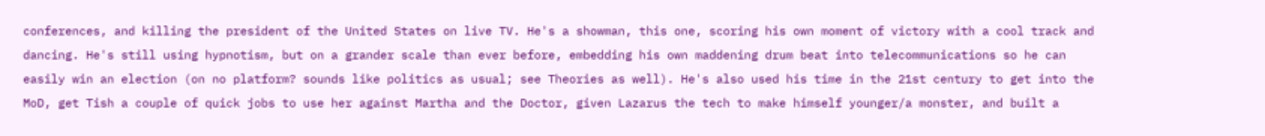conferences, and killing the president of the United States on live TV. He's a showman, this one, scoring his own moment of victory with a cool track and dancing. He's still using hypnotism, but on a grander scale than ever before, embedding his own maddening drum beat into telecommunications so he can easily win an election (on no platform? sounds like politics as usual; see Theories as well). He's also used his time in the 21st century to get into the MoD, get Tish a couple of quick jobs to use her against Martha and the Doctor, given Lazarus the tech to make himself younger/a monster, and built a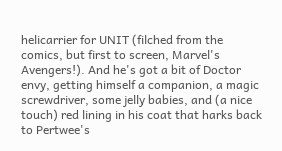helicarrier for UNIT (filched from the comics, but first to screen, Marvel's Avengers!). And he's got a bit of Doctor envy, getting himself a companion, a magic screwdriver, some jelly babies, and (a nice touch) red lining in his coat that harks back to Pertwee's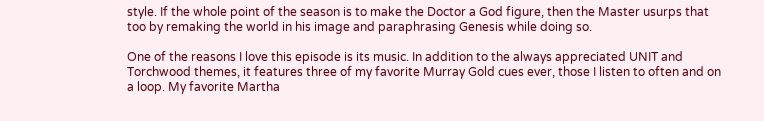style. If the whole point of the season is to make the Doctor a God figure, then the Master usurps that too by remaking the world in his image and paraphrasing Genesis while doing so.

One of the reasons I love this episode is its music. In addition to the always appreciated UNIT and Torchwood themes, it features three of my favorite Murray Gold cues ever, those I listen to often and on a loop. My favorite Martha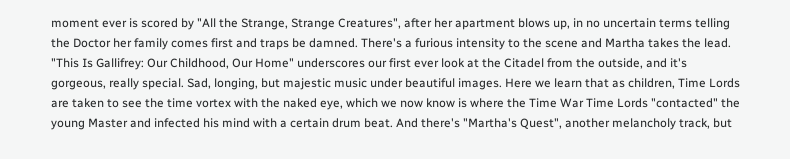moment ever is scored by "All the Strange, Strange Creatures", after her apartment blows up, in no uncertain terms telling the Doctor her family comes first and traps be damned. There's a furious intensity to the scene and Martha takes the lead. "This Is Gallifrey: Our Childhood, Our Home" underscores our first ever look at the Citadel from the outside, and it's gorgeous, really special. Sad, longing, but majestic music under beautiful images. Here we learn that as children, Time Lords are taken to see the time vortex with the naked eye, which we now know is where the Time War Time Lords "contacted" the young Master and infected his mind with a certain drum beat. And there's "Martha's Quest", another melancholy track, but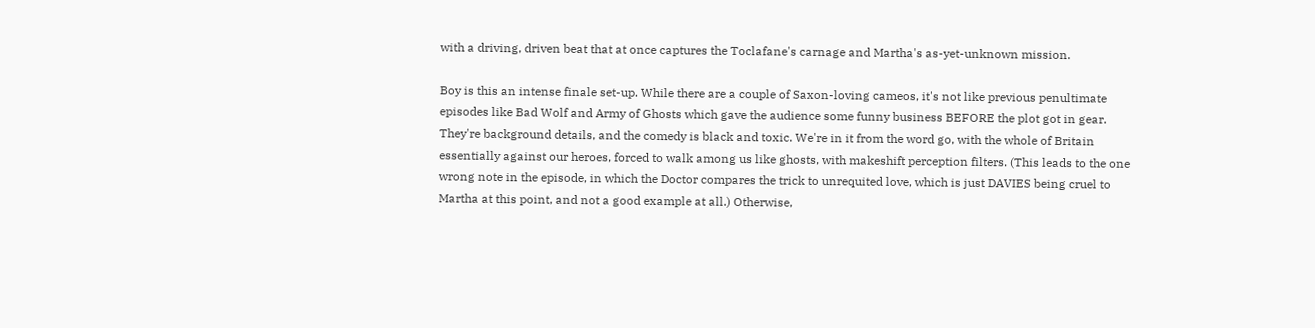with a driving, driven beat that at once captures the Toclafane's carnage and Martha's as-yet-unknown mission.

Boy is this an intense finale set-up. While there are a couple of Saxon-loving cameos, it's not like previous penultimate episodes like Bad Wolf and Army of Ghosts which gave the audience some funny business BEFORE the plot got in gear. They're background details, and the comedy is black and toxic. We're in it from the word go, with the whole of Britain essentially against our heroes, forced to walk among us like ghosts, with makeshift perception filters. (This leads to the one wrong note in the episode, in which the Doctor compares the trick to unrequited love, which is just DAVIES being cruel to Martha at this point, and not a good example at all.) Otherwise,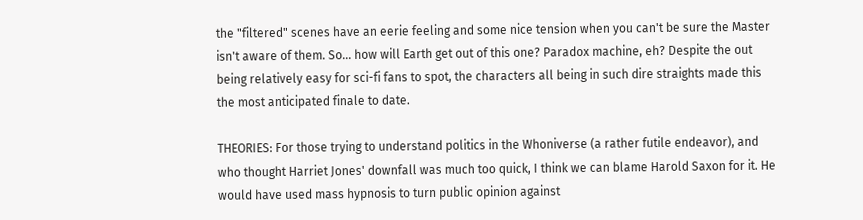the "filtered" scenes have an eerie feeling and some nice tension when you can't be sure the Master isn't aware of them. So... how will Earth get out of this one? Paradox machine, eh? Despite the out being relatively easy for sci-fi fans to spot, the characters all being in such dire straights made this the most anticipated finale to date.

THEORIES: For those trying to understand politics in the Whoniverse (a rather futile endeavor), and who thought Harriet Jones' downfall was much too quick, I think we can blame Harold Saxon for it. He would have used mass hypnosis to turn public opinion against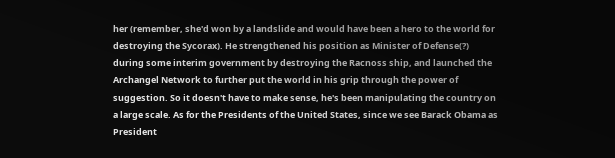her (remember, she'd won by a landslide and would have been a hero to the world for destroying the Sycorax). He strengthened his position as Minister of Defense(?) during some interim government by destroying the Racnoss ship, and launched the Archangel Network to further put the world in his grip through the power of suggestion. So it doesn't have to make sense, he's been manipulating the country on a large scale. As for the Presidents of the United States, since we see Barack Obama as President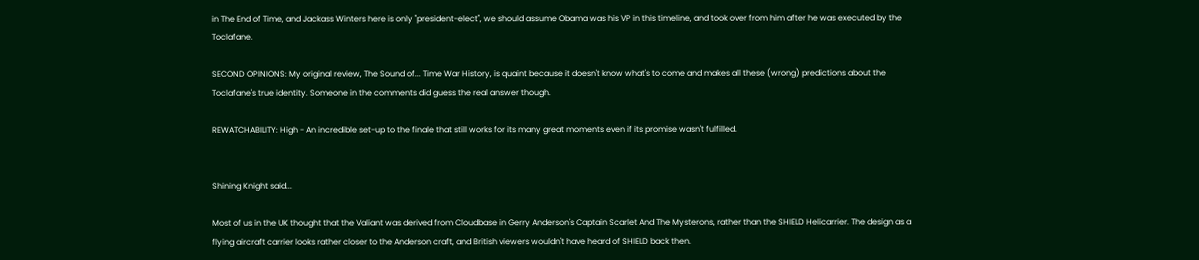in The End of Time, and Jackass Winters here is only "president-elect", we should assume Obama was his VP in this timeline, and took over from him after he was executed by the Toclafane.

SECOND OPINIONS: My original review, The Sound of... Time War History, is quaint because it doesn't know what's to come and makes all these (wrong) predictions about the Toclafane's true identity. Someone in the comments did guess the real answer though.

REWATCHABILITY: High - An incredible set-up to the finale that still works for its many great moments even if its promise wasn't fulfilled.


Shining Knight said...

Most of us in the UK thought that the Valiant was derived from Cloudbase in Gerry Anderson's Captain Scarlet And The Mysterons, rather than the SHIELD Helicarrier. The design as a flying aircraft carrier looks rather closer to the Anderson craft, and British viewers wouldn't have heard of SHIELD back then.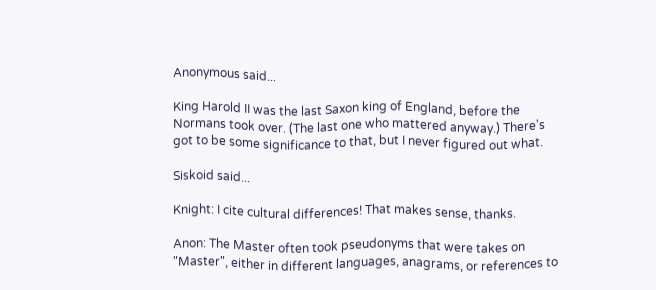Anonymous said...

King Harold II was the last Saxon king of England, before the Normans took over. (The last one who mattered anyway.) There's got to be some significance to that, but I never figured out what.

Siskoid said...

Knight: I cite cultural differences! That makes sense, thanks.

Anon: The Master often took pseudonyms that were takes on "Master", either in different languages, anagrams, or references to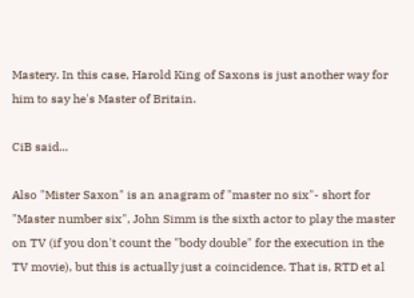Mastery. In this case, Harold King of Saxons is just another way for him to say he's Master of Britain.

CiB said...

Also "Mister Saxon" is an anagram of "master no six"- short for "Master number six", John Simm is the sixth actor to play the master on TV (if you don't count the "body double" for the execution in the TV movie), but this is actually just a coincidence. That is, RTD et al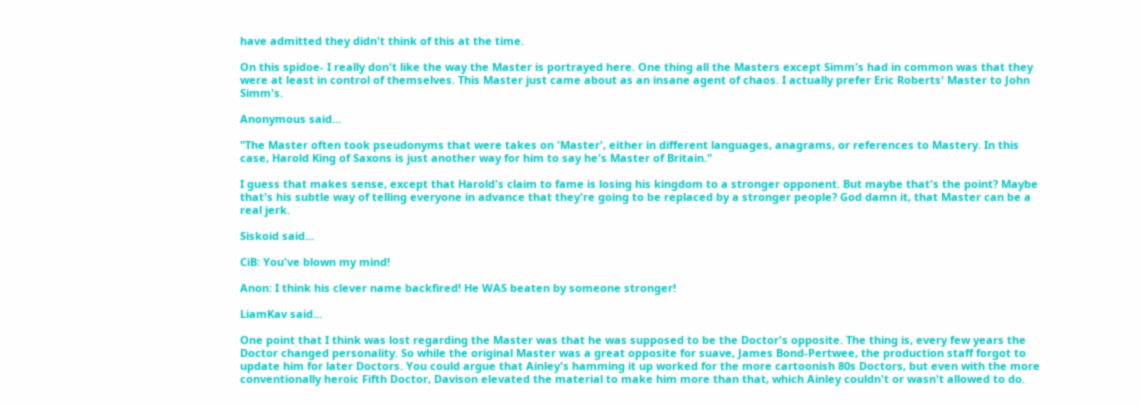have admitted they didn't think of this at the time.

On this spidoe- I really don't like the way the Master is portrayed here. One thing all the Masters except Simm's had in common was that they were at least in control of themselves. This Master just came about as an insane agent of chaos. I actually prefer Eric Roberts' Master to John Simm's.

Anonymous said...

"The Master often took pseudonyms that were takes on 'Master', either in different languages, anagrams, or references to Mastery. In this case, Harold King of Saxons is just another way for him to say he's Master of Britain."

I guess that makes sense, except that Harold's claim to fame is losing his kingdom to a stronger opponent. But maybe that's the point? Maybe that's his subtle way of telling everyone in advance that they're going to be replaced by a stronger people? God damn it, that Master can be a real jerk.

Siskoid said...

CiB: You've blown my mind!

Anon: I think his clever name backfired! He WAS beaten by someone stronger!

LiamKav said...

One point that I think was lost regarding the Master was that he was supposed to be the Doctor's opposite. The thing is, every few years the Doctor changed personality. So while the original Master was a great opposite for suave, James Bond-Pertwee, the production staff forgot to update him for later Doctors. You could argue that Ainley's hamming it up worked for the more cartoonish 80s Doctors, but even with the more conventionally heroic Fifth Doctor, Davison elevated the material to make him more than that, which Ainley couldn't or wasn't allowed to do.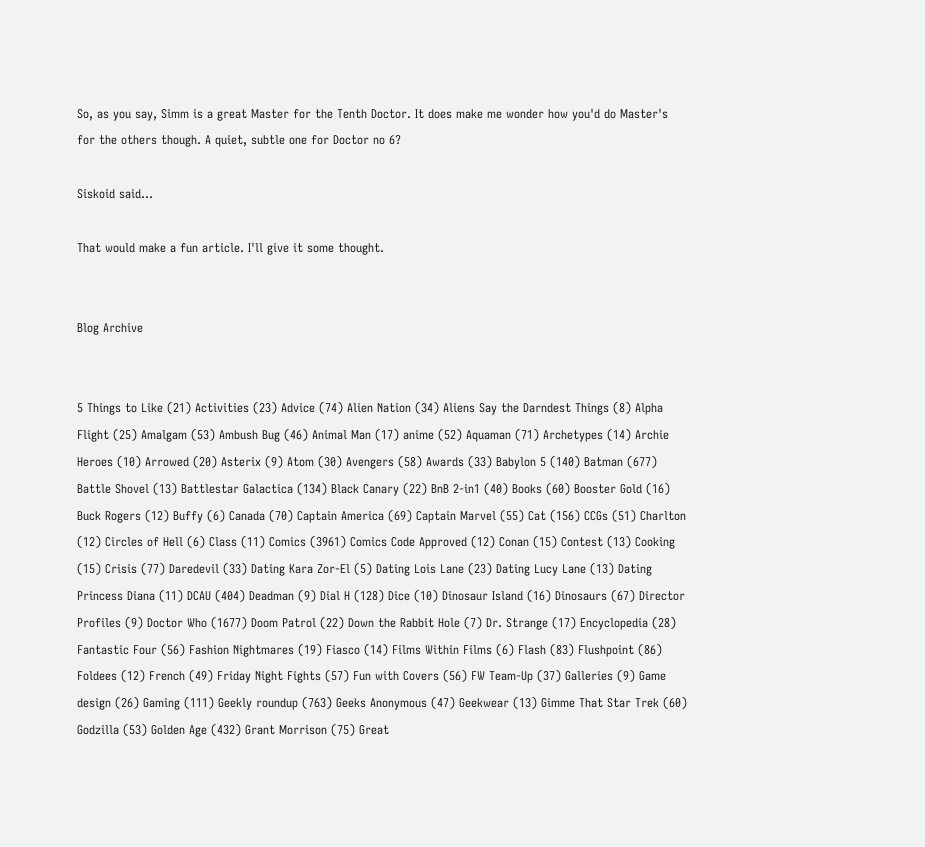So, as you say, Simm is a great Master for the Tenth Doctor. It does make me wonder how you'd do Master's for the others though. A quiet, subtle one for Doctor no 6?

Siskoid said...

That would make a fun article. I'll give it some thought.


Blog Archive


5 Things to Like (21) Activities (23) Advice (74) Alien Nation (34) Aliens Say the Darndest Things (8) Alpha Flight (25) Amalgam (53) Ambush Bug (46) Animal Man (17) anime (52) Aquaman (71) Archetypes (14) Archie Heroes (10) Arrowed (20) Asterix (9) Atom (30) Avengers (58) Awards (33) Babylon 5 (140) Batman (677) Battle Shovel (13) Battlestar Galactica (134) Black Canary (22) BnB 2-in1 (40) Books (60) Booster Gold (16) Buck Rogers (12) Buffy (6) Canada (70) Captain America (69) Captain Marvel (55) Cat (156) CCGs (51) Charlton (12) Circles of Hell (6) Class (11) Comics (3961) Comics Code Approved (12) Conan (15) Contest (13) Cooking (15) Crisis (77) Daredevil (33) Dating Kara Zor-El (5) Dating Lois Lane (23) Dating Lucy Lane (13) Dating Princess Diana (11) DCAU (404) Deadman (9) Dial H (128) Dice (10) Dinosaur Island (16) Dinosaurs (67) Director Profiles (9) Doctor Who (1677) Doom Patrol (22) Down the Rabbit Hole (7) Dr. Strange (17) Encyclopedia (28) Fantastic Four (56) Fashion Nightmares (19) Fiasco (14) Films Within Films (6) Flash (83) Flushpoint (86) Foldees (12) French (49) Friday Night Fights (57) Fun with Covers (56) FW Team-Up (37) Galleries (9) Game design (26) Gaming (111) Geekly roundup (763) Geeks Anonymous (47) Geekwear (13) Gimme That Star Trek (60) Godzilla (53) Golden Age (432) Grant Morrison (75) Great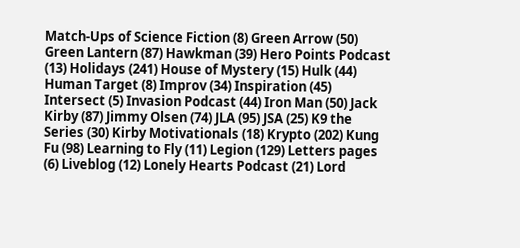Match-Ups of Science Fiction (8) Green Arrow (50) Green Lantern (87) Hawkman (39) Hero Points Podcast (13) Holidays (241) House of Mystery (15) Hulk (44) Human Target (8) Improv (34) Inspiration (45) Intersect (5) Invasion Podcast (44) Iron Man (50) Jack Kirby (87) Jimmy Olsen (74) JLA (95) JSA (25) K9 the Series (30) Kirby Motivationals (18) Krypto (202) Kung Fu (98) Learning to Fly (11) Legion (129) Letters pages (6) Liveblog (12) Lonely Hearts Podcast (21) Lord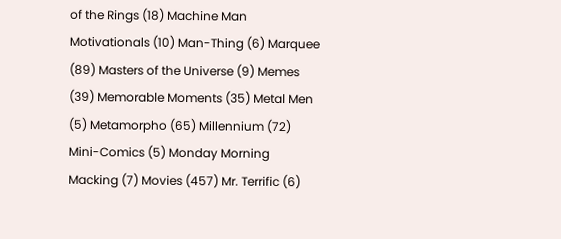of the Rings (18) Machine Man Motivationals (10) Man-Thing (6) Marquee (89) Masters of the Universe (9) Memes (39) Memorable Moments (35) Metal Men (5) Metamorpho (65) Millennium (72) Mini-Comics (5) Monday Morning Macking (7) Movies (457) Mr. Terrific (6)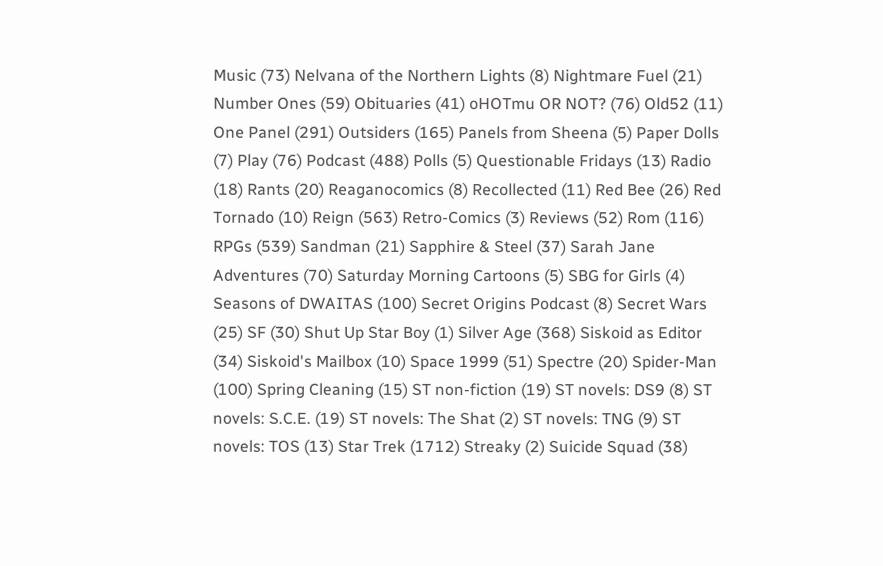Music (73) Nelvana of the Northern Lights (8) Nightmare Fuel (21) Number Ones (59) Obituaries (41) oHOTmu OR NOT? (76) Old52 (11) One Panel (291) Outsiders (165) Panels from Sheena (5) Paper Dolls (7) Play (76) Podcast (488) Polls (5) Questionable Fridays (13) Radio (18) Rants (20) Reaganocomics (8) Recollected (11) Red Bee (26) Red Tornado (10) Reign (563) Retro-Comics (3) Reviews (52) Rom (116) RPGs (539) Sandman (21) Sapphire & Steel (37) Sarah Jane Adventures (70) Saturday Morning Cartoons (5) SBG for Girls (4) Seasons of DWAITAS (100) Secret Origins Podcast (8) Secret Wars (25) SF (30) Shut Up Star Boy (1) Silver Age (368) Siskoid as Editor (34) Siskoid's Mailbox (10) Space 1999 (51) Spectre (20) Spider-Man (100) Spring Cleaning (15) ST non-fiction (19) ST novels: DS9 (8) ST novels: S.C.E. (19) ST novels: The Shat (2) ST novels: TNG (9) ST novels: TOS (13) Star Trek (1712) Streaky (2) Suicide Squad (38)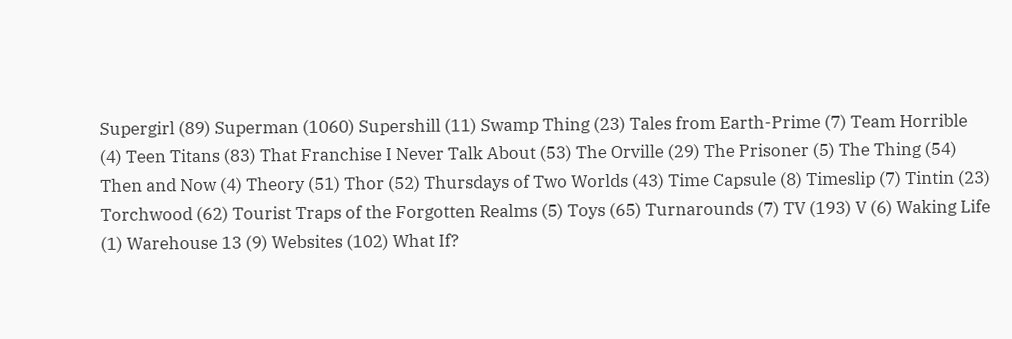Supergirl (89) Superman (1060) Supershill (11) Swamp Thing (23) Tales from Earth-Prime (7) Team Horrible (4) Teen Titans (83) That Franchise I Never Talk About (53) The Orville (29) The Prisoner (5) The Thing (54) Then and Now (4) Theory (51) Thor (52) Thursdays of Two Worlds (43) Time Capsule (8) Timeslip (7) Tintin (23) Torchwood (62) Tourist Traps of the Forgotten Realms (5) Toys (65) Turnarounds (7) TV (193) V (6) Waking Life (1) Warehouse 13 (9) Websites (102) What If?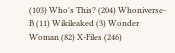(103) Who's This? (204) Whoniverse-B (11) Wikileaked (3) Wonder Woman (82) X-Files (246)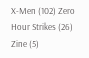X-Men (102) Zero Hour Strikes (26) Zine (5)